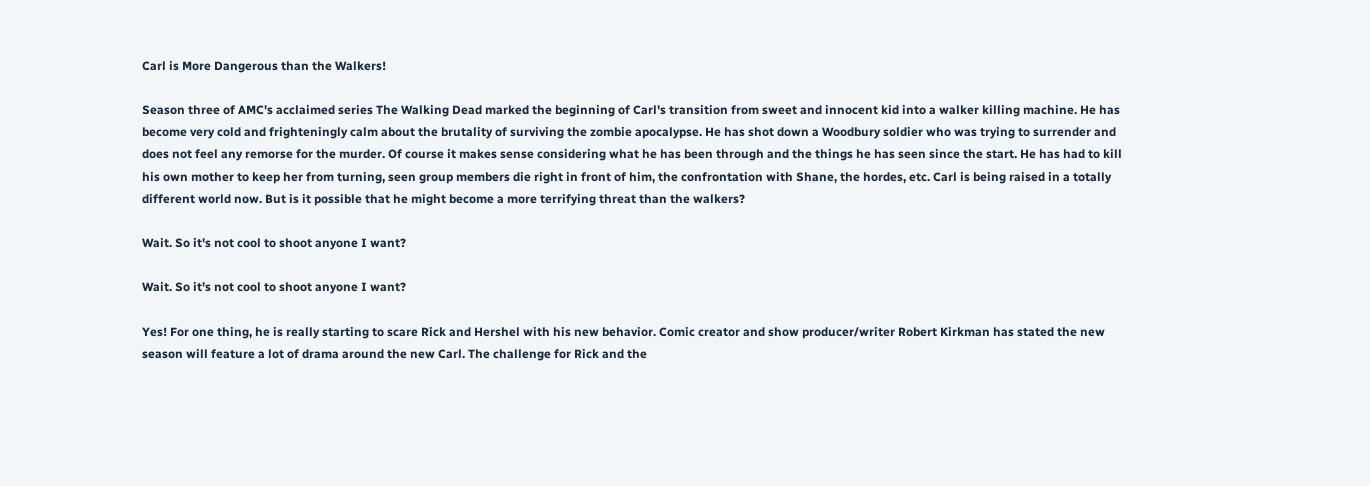Carl is More Dangerous than the Walkers!

Season three of AMC's acclaimed series The Walking Dead marked the beginning of Carl's transition from sweet and innocent kid into a walker killing machine. He has become very cold and frighteningly calm about the brutality of surviving the zombie apocalypse. He has shot down a Woodbury soldier who was trying to surrender and does not feel any remorse for the murder. Of course it makes sense considering what he has been through and the things he has seen since the start. He has had to kill his own mother to keep her from turning, seen group members die right in front of him, the confrontation with Shane, the hordes, etc. Carl is being raised in a totally different world now. But is it possible that he might become a more terrifying threat than the walkers?

Wait. So it's not cool to shoot anyone I want?

Wait. So it's not cool to shoot anyone I want?

Yes! For one thing, he is really starting to scare Rick and Hershel with his new behavior. Comic creator and show producer/writer Robert Kirkman has stated the new season will feature a lot of drama around the new Carl. The challenge for Rick and the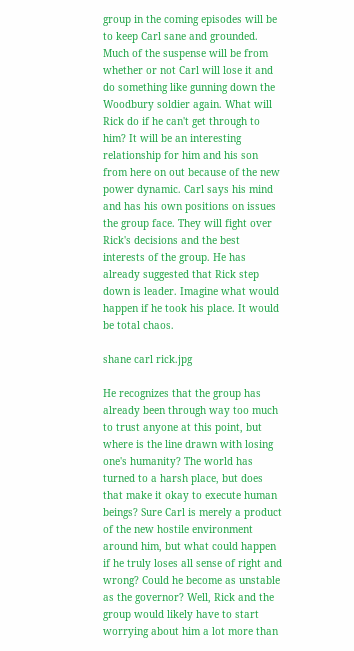group in the coming episodes will be to keep Carl sane and grounded. Much of the suspense will be from whether or not Carl will lose it and do something like gunning down the Woodbury soldier again. What will Rick do if he can't get through to him? It will be an interesting relationship for him and his son from here on out because of the new power dynamic. Carl says his mind and has his own positions on issues the group face. They will fight over Rick's decisions and the best interests of the group. He has already suggested that Rick step down is leader. Imagine what would happen if he took his place. It would be total chaos.

shane carl rick.jpg

He recognizes that the group has already been through way too much to trust anyone at this point, but where is the line drawn with losing one's humanity? The world has turned to a harsh place, but does that make it okay to execute human beings? Sure Carl is merely a product of the new hostile environment around him, but what could happen if he truly loses all sense of right and wrong? Could he become as unstable as the governor? Well, Rick and the group would likely have to start worrying about him a lot more than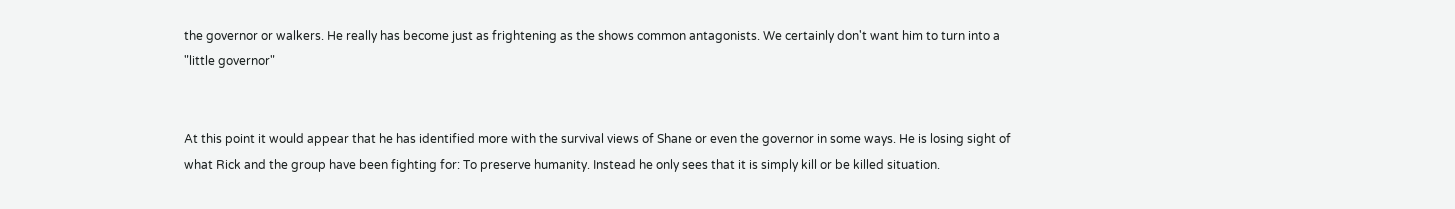the governor or walkers. He really has become just as frightening as the shows common antagonists. We certainly don't want him to turn into a "little governor"


At this point it would appear that he has identified more with the survival views of Shane or even the governor in some ways. He is losing sight of what Rick and the group have been fighting for: To preserve humanity. Instead he only sees that it is simply kill or be killed situation.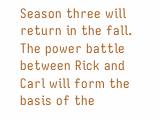Season three will return in the fall. The power battle between Rick and Carl will form the basis of the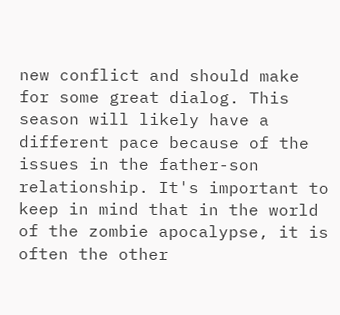new conflict and should make for some great dialog. This season will likely have a different pace because of the issues in the father-son relationship. It's important to keep in mind that in the world of the zombie apocalypse, it is often the other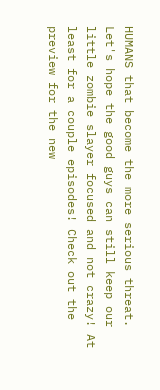HUMANS that become the more serious threat. Let's hope the good guys can still keep our little zombie slayer focused and not crazy! At least for a couple episodes! Check out the preview for the new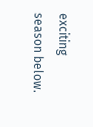exciting season below.